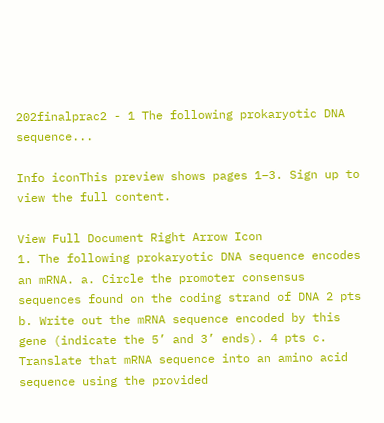202finalprac2 - 1 The following prokaryotic DNA sequence...

Info iconThis preview shows pages 1–3. Sign up to view the full content.

View Full Document Right Arrow Icon
1. The following prokaryotic DNA sequence encodes an mRNA. a. Circle the promoter consensus sequences found on the coding strand of DNA 2 pts b. Write out the mRNA sequence encoded by this gene (indicate the 5’ and 3’ ends). 4 pts c. Translate that mRNA sequence into an amino acid sequence using the provided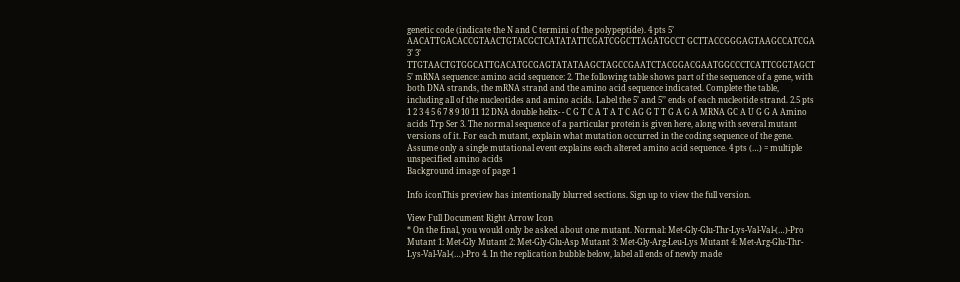genetic code (indicate the N and C termini of the polypeptide). 4 pts 5’ AACATTGACACCGTAACTGTACGCTCATATATTCGATCGGCTTAGATGCCT GCTTACCGGGAGTAAGCCATCGA 3’ 3’ TTGTAACTGTGGCATTGACATGCGAGTATATAAGCTAGCCGAATCTACGGACGAATGGCCCTCATTCGGTAGCT 5’ mRNA sequence: amino acid sequence: 2. The following table shows part of the sequence of a gene, with both DNA strands, the mRNA strand and the amino acid sequence indicated. Complete the table, including all of the nucleotides and amino acids. Label the 5’ and 5’’ ends of each nucleotide strand. 2.5 pts 1 2 3 4 5 6 7 8 9 10 11 12 DNA double helix- - C G T C A T A T C AG G T T G A G A MRNA GC A U G G A Amino acids Trp Ser 3. The normal sequence of a particular protein is given here, along with several mutant versions of it. For each mutant, explain what mutation occurred in the coding sequence of the gene. Assume only a single mutational event explains each altered amino acid sequence. 4 pts (…) = multiple unspecified amino acids
Background image of page 1

Info iconThis preview has intentionally blurred sections. Sign up to view the full version.

View Full Document Right Arrow Icon
* On the final, you would only be asked about one mutant. Normal: Met-Gly-Glu-Thr-Lys-Val-Val-(…)-Pro Mutant 1: Met-Gly Mutant 2: Met-Gly-Glu-Asp Mutant 3: Met-Gly-Arg-Leu-Lys Mutant 4: Met-Arg-Glu-Thr-Lys-Val-Val-(…)-Pro 4. In the replication bubble below, label all ends of newly made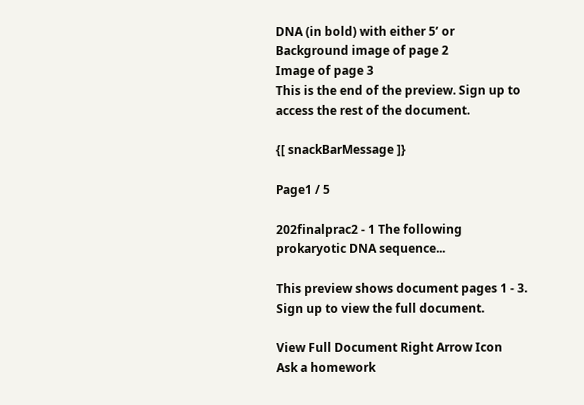DNA (in bold) with either 5’ or
Background image of page 2
Image of page 3
This is the end of the preview. Sign up to access the rest of the document.

{[ snackBarMessage ]}

Page1 / 5

202finalprac2 - 1 The following prokaryotic DNA sequence...

This preview shows document pages 1 - 3. Sign up to view the full document.

View Full Document Right Arrow Icon
Ask a homework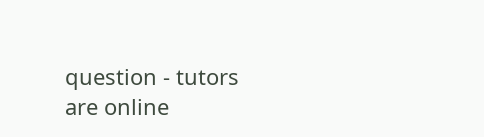question - tutors are online